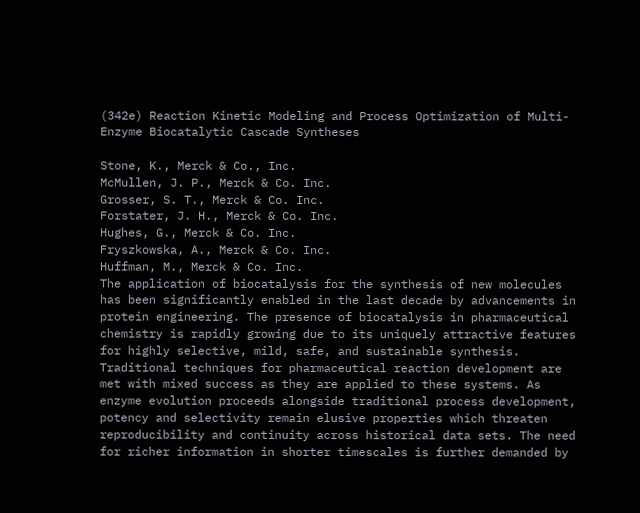(342e) Reaction Kinetic Modeling and Process Optimization of Multi-Enzyme Biocatalytic Cascade Syntheses

Stone, K., Merck & Co., Inc.
McMullen, J. P., Merck & Co. Inc.
Grosser, S. T., Merck & Co. Inc.
Forstater, J. H., Merck & Co. Inc.
Hughes, G., Merck & Co. Inc.
Fryszkowska, A., Merck & Co. Inc.
Huffman, M., Merck & Co. Inc.
The application of biocatalysis for the synthesis of new molecules has been significantly enabled in the last decade by advancements in protein engineering. The presence of biocatalysis in pharmaceutical chemistry is rapidly growing due to its uniquely attractive features for highly selective, mild, safe, and sustainable synthesis. Traditional techniques for pharmaceutical reaction development are met with mixed success as they are applied to these systems. As enzyme evolution proceeds alongside traditional process development, potency and selectivity remain elusive properties which threaten reproducibility and continuity across historical data sets. The need for richer information in shorter timescales is further demanded by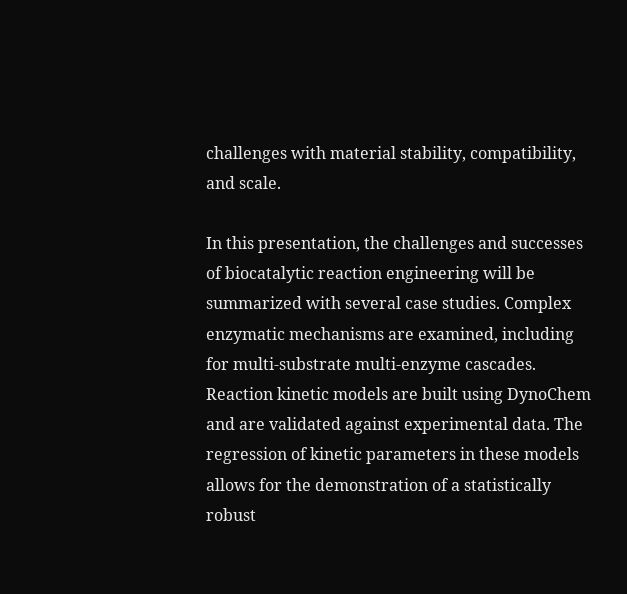challenges with material stability, compatibility, and scale.

In this presentation, the challenges and successes of biocatalytic reaction engineering will be summarized with several case studies. Complex enzymatic mechanisms are examined, including for multi-substrate multi-enzyme cascades. Reaction kinetic models are built using DynoChem and are validated against experimental data. The regression of kinetic parameters in these models allows for the demonstration of a statistically robust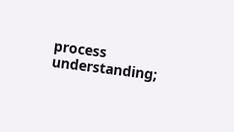process understanding;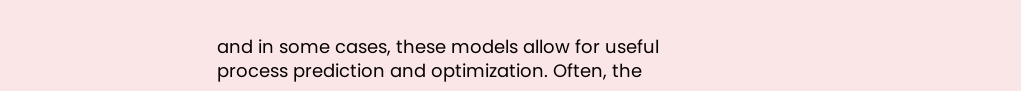and in some cases, these models allow for useful process prediction and optimization. Often, the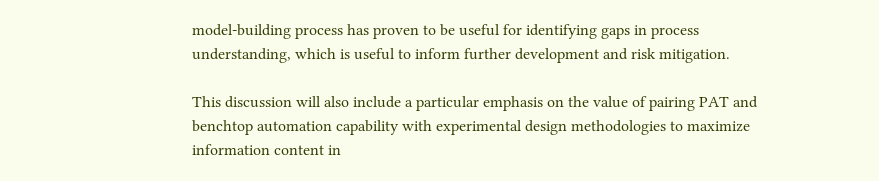model-building process has proven to be useful for identifying gaps in process understanding, which is useful to inform further development and risk mitigation.

This discussion will also include a particular emphasis on the value of pairing PAT and benchtop automation capability with experimental design methodologies to maximize information content in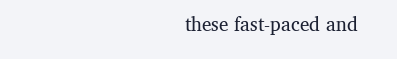these fast-paced and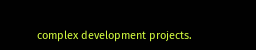complex development projects.